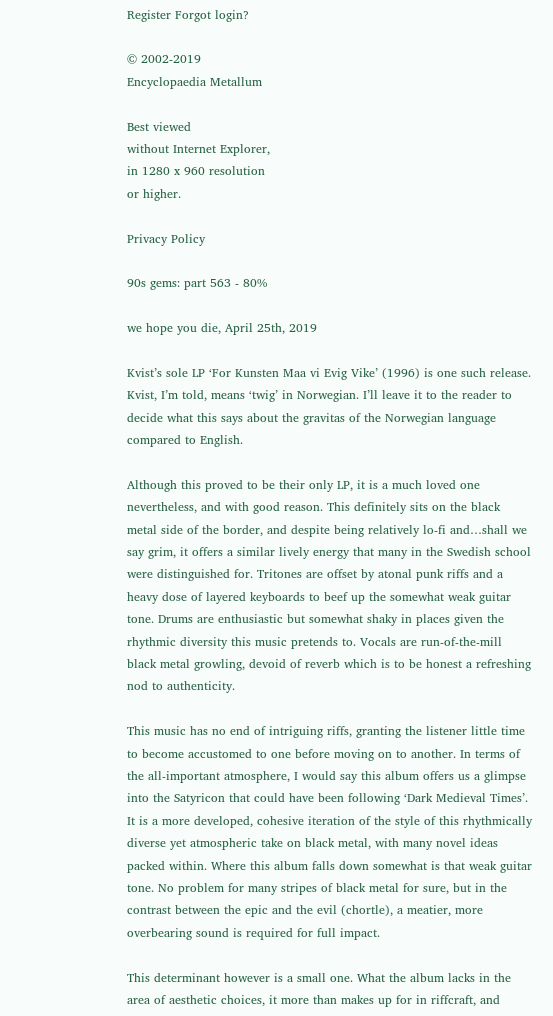Register Forgot login?

© 2002-2019
Encyclopaedia Metallum

Best viewed
without Internet Explorer,
in 1280 x 960 resolution
or higher.

Privacy Policy

90s gems: part 563 - 80%

we hope you die, April 25th, 2019

Kvist’s sole LP ‘For Kunsten Maa vi Evig Vike’ (1996) is one such release. Kvist, I’m told, means ‘twig’ in Norwegian. I’ll leave it to the reader to decide what this says about the gravitas of the Norwegian language compared to English.

Although this proved to be their only LP, it is a much loved one nevertheless, and with good reason. This definitely sits on the black metal side of the border, and despite being relatively lo-fi and…shall we say grim, it offers a similar lively energy that many in the Swedish school were distinguished for. Tritones are offset by atonal punk riffs and a heavy dose of layered keyboards to beef up the somewhat weak guitar tone. Drums are enthusiastic but somewhat shaky in places given the rhythmic diversity this music pretends to. Vocals are run-of-the-mill black metal growling, devoid of reverb which is to be honest a refreshing nod to authenticity.

This music has no end of intriguing riffs, granting the listener little time to become accustomed to one before moving on to another. In terms of the all-important atmosphere, I would say this album offers us a glimpse into the Satyricon that could have been following ‘Dark Medieval Times’. It is a more developed, cohesive iteration of the style of this rhythmically diverse yet atmospheric take on black metal, with many novel ideas packed within. Where this album falls down somewhat is that weak guitar tone. No problem for many stripes of black metal for sure, but in the contrast between the epic and the evil (chortle), a meatier, more overbearing sound is required for full impact.

This determinant however is a small one. What the album lacks in the area of aesthetic choices, it more than makes up for in riffcraft, and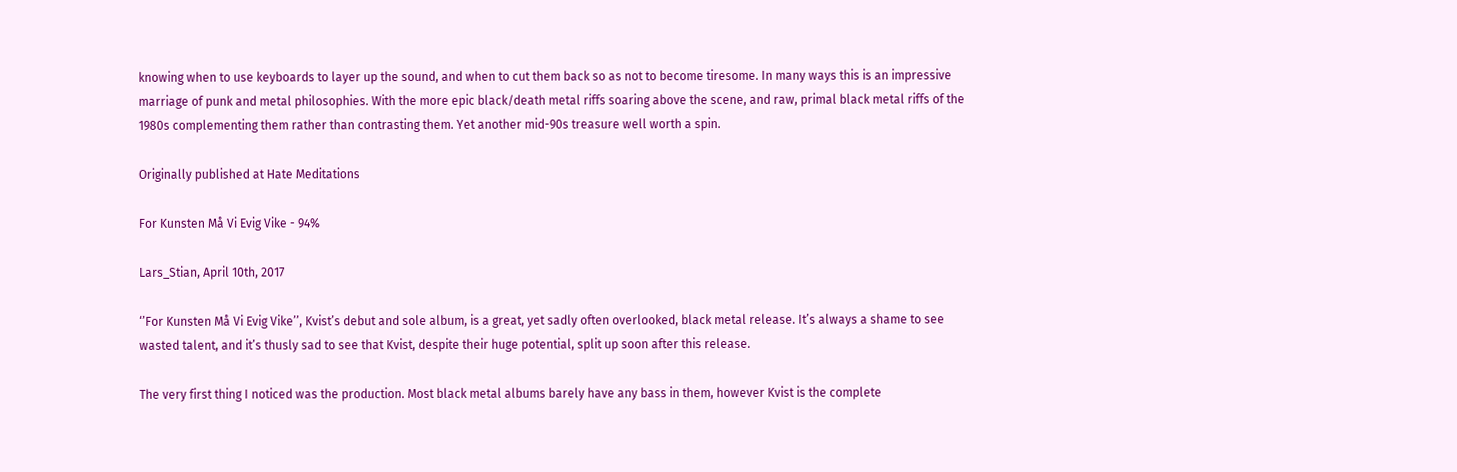knowing when to use keyboards to layer up the sound, and when to cut them back so as not to become tiresome. In many ways this is an impressive marriage of punk and metal philosophies. With the more epic black/death metal riffs soaring above the scene, and raw, primal black metal riffs of the 1980s complementing them rather than contrasting them. Yet another mid-90s treasure well worth a spin.

Originally published at Hate Meditations

For Kunsten Må Vi Evig Vike - 94%

Lars_Stian, April 10th, 2017

‘’For Kunsten Må Vi Evig Vike’’, Kvist’s debut and sole album, is a great, yet sadly often overlooked, black metal release. It’s always a shame to see wasted talent, and it’s thusly sad to see that Kvist, despite their huge potential, split up soon after this release.

The very first thing I noticed was the production. Most black metal albums barely have any bass in them, however Kvist is the complete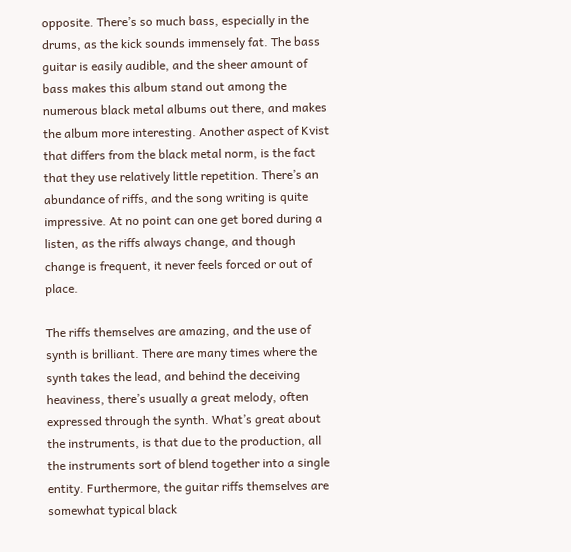opposite. There’s so much bass, especially in the drums, as the kick sounds immensely fat. The bass guitar is easily audible, and the sheer amount of bass makes this album stand out among the numerous black metal albums out there, and makes the album more interesting. Another aspect of Kvist that differs from the black metal norm, is the fact that they use relatively little repetition. There’s an abundance of riffs, and the song writing is quite impressive. At no point can one get bored during a listen, as the riffs always change, and though change is frequent, it never feels forced or out of place.

The riffs themselves are amazing, and the use of synth is brilliant. There are many times where the synth takes the lead, and behind the deceiving heaviness, there’s usually a great melody, often expressed through the synth. What’s great about the instruments, is that due to the production, all the instruments sort of blend together into a single entity. Furthermore, the guitar riffs themselves are somewhat typical black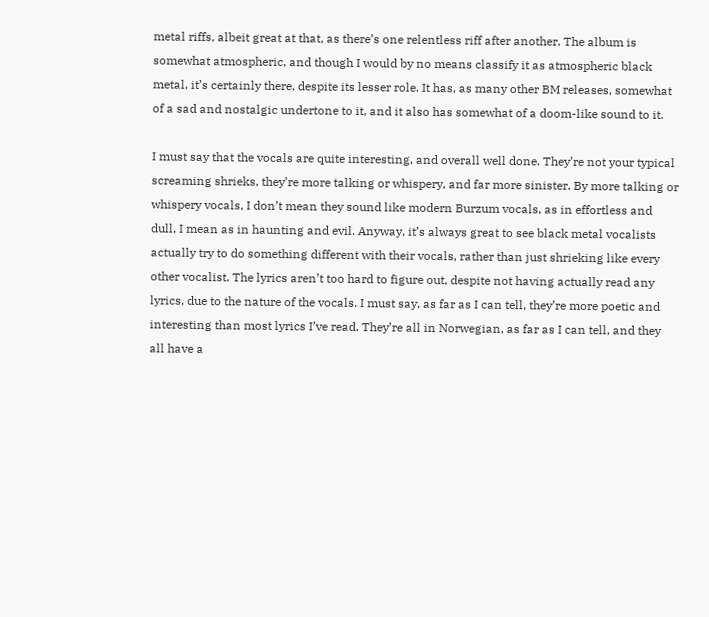metal riffs, albeit great at that, as there’s one relentless riff after another. The album is somewhat atmospheric, and though I would by no means classify it as atmospheric black metal, it’s certainly there, despite its lesser role. It has, as many other BM releases, somewhat of a sad and nostalgic undertone to it, and it also has somewhat of a doom-like sound to it.

I must say that the vocals are quite interesting, and overall well done. They’re not your typical screaming shrieks, they’re more talking or whispery, and far more sinister. By more talking or whispery vocals, I don’t mean they sound like modern Burzum vocals, as in effortless and dull, I mean as in haunting and evil. Anyway, it’s always great to see black metal vocalists actually try to do something different with their vocals, rather than just shrieking like every other vocalist. The lyrics aren’t too hard to figure out, despite not having actually read any lyrics, due to the nature of the vocals. I must say, as far as I can tell, they’re more poetic and interesting than most lyrics I’ve read. They’re all in Norwegian, as far as I can tell, and they all have a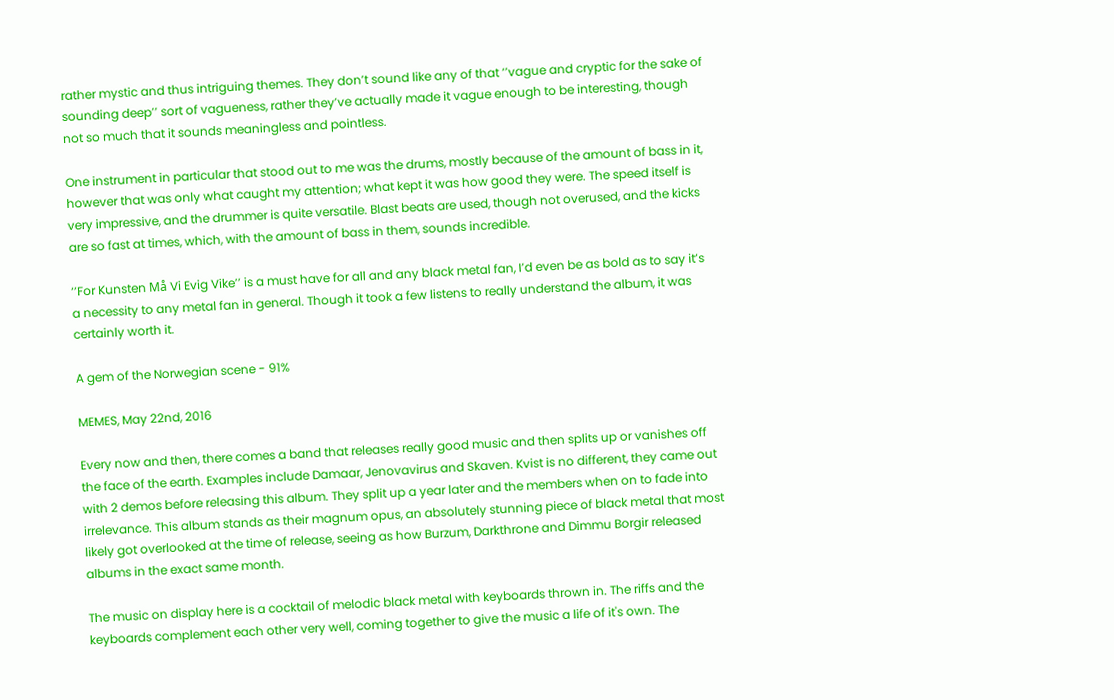rather mystic and thus intriguing themes. They don’t sound like any of that ‘’vague and cryptic for the sake of sounding deep’’ sort of vagueness, rather they’ve actually made it vague enough to be interesting, though not so much that it sounds meaningless and pointless.

One instrument in particular that stood out to me was the drums, mostly because of the amount of bass in it, however that was only what caught my attention; what kept it was how good they were. The speed itself is very impressive, and the drummer is quite versatile. Blast beats are used, though not overused, and the kicks are so fast at times, which, with the amount of bass in them, sounds incredible.

‘’For Kunsten Må Vi Evig Vike’’ is a must have for all and any black metal fan, I’d even be as bold as to say it’s a necessity to any metal fan in general. Though it took a few listens to really understand the album, it was certainly worth it.

A gem of the Norwegian scene - 91%

MEMES, May 22nd, 2016

Every now and then, there comes a band that releases really good music and then splits up or vanishes off the face of the earth. Examples include Damaar, Jenovavirus and Skaven. Kvist is no different, they came out with 2 demos before releasing this album. They split up a year later and the members when on to fade into irrelevance. This album stands as their magnum opus, an absolutely stunning piece of black metal that most likely got overlooked at the time of release, seeing as how Burzum, Darkthrone and Dimmu Borgir released albums in the exact same month.

The music on display here is a cocktail of melodic black metal with keyboards thrown in. The riffs and the keyboards complement each other very well, coming together to give the music a life of it's own. The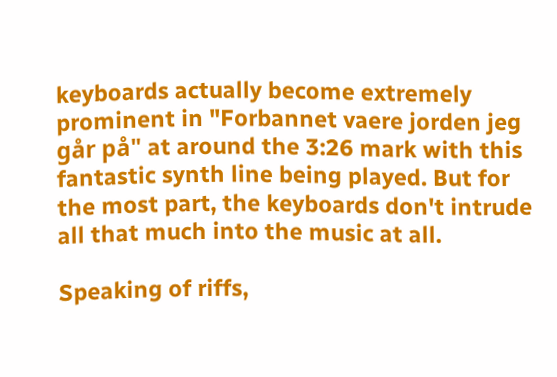keyboards actually become extremely prominent in "Forbannet vaere jorden jeg går på" at around the 3:26 mark with this fantastic synth line being played. But for the most part, the keyboards don't intrude all that much into the music at all.

Speaking of riffs,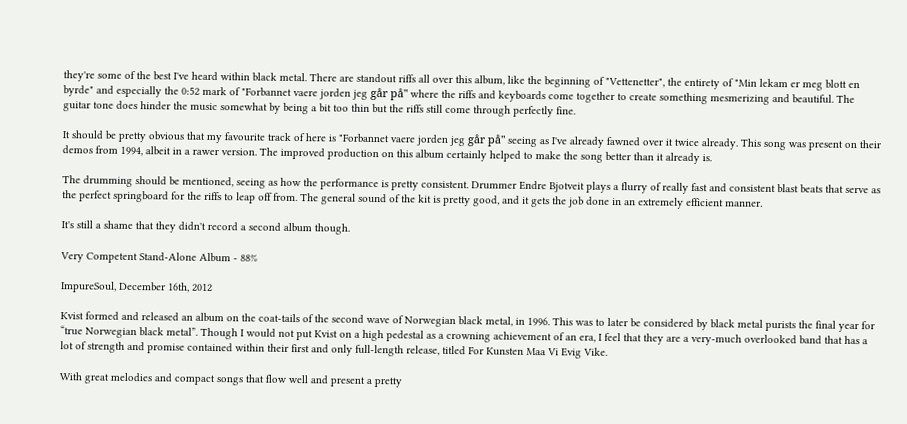they're some of the best I've heard within black metal. There are standout riffs all over this album, like the beginning of "Vettenetter", the entirety of "Min lekam er meg blott en byrde" and especially the 0:52 mark of "Forbannet vaere jorden jeg går på" where the riffs and keyboards come together to create something mesmerizing and beautiful. The guitar tone does hinder the music somewhat by being a bit too thin but the riffs still come through perfectly fine.

It should be pretty obvious that my favourite track of here is "Forbannet vaere jorden jeg går på" seeing as I've already fawned over it twice already. This song was present on their demos from 1994, albeit in a rawer version. The improved production on this album certainly helped to make the song better than it already is.

The drumming should be mentioned, seeing as how the performance is pretty consistent. Drummer Endre Bjotveit plays a flurry of really fast and consistent blast beats that serve as the perfect springboard for the riffs to leap off from. The general sound of the kit is pretty good, and it gets the job done in an extremely efficient manner.

It's still a shame that they didn't record a second album though.

Very Competent Stand-Alone Album - 88%

ImpureSoul, December 16th, 2012

Kvist formed and released an album on the coat-tails of the second wave of Norwegian black metal, in 1996. This was to later be considered by black metal purists the final year for “true Norwegian black metal”. Though I would not put Kvist on a high pedestal as a crowning achievement of an era, I feel that they are a very-much overlooked band that has a lot of strength and promise contained within their first and only full-length release, titled For Kunsten Maa Vi Evig Vike.

With great melodies and compact songs that flow well and present a pretty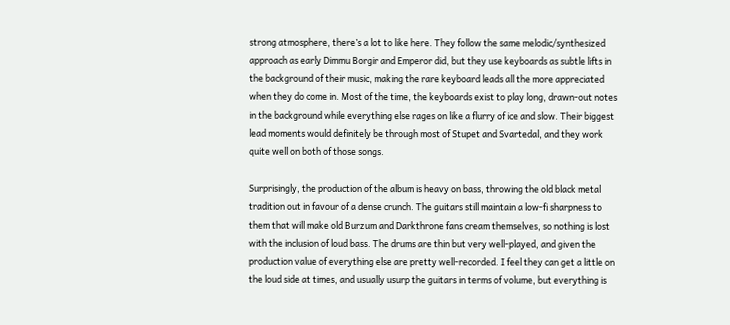strong atmosphere, there’s a lot to like here. They follow the same melodic/synthesized approach as early Dimmu Borgir and Emperor did, but they use keyboards as subtle lifts in the background of their music, making the rare keyboard leads all the more appreciated when they do come in. Most of the time, the keyboards exist to play long, drawn-out notes in the background while everything else rages on like a flurry of ice and slow. Their biggest lead moments would definitely be through most of Stupet and Svartedal, and they work quite well on both of those songs.

Surprisingly, the production of the album is heavy on bass, throwing the old black metal tradition out in favour of a dense crunch. The guitars still maintain a low-fi sharpness to them that will make old Burzum and Darkthrone fans cream themselves, so nothing is lost with the inclusion of loud bass. The drums are thin but very well-played, and given the production value of everything else are pretty well-recorded. I feel they can get a little on the loud side at times, and usually usurp the guitars in terms of volume, but everything is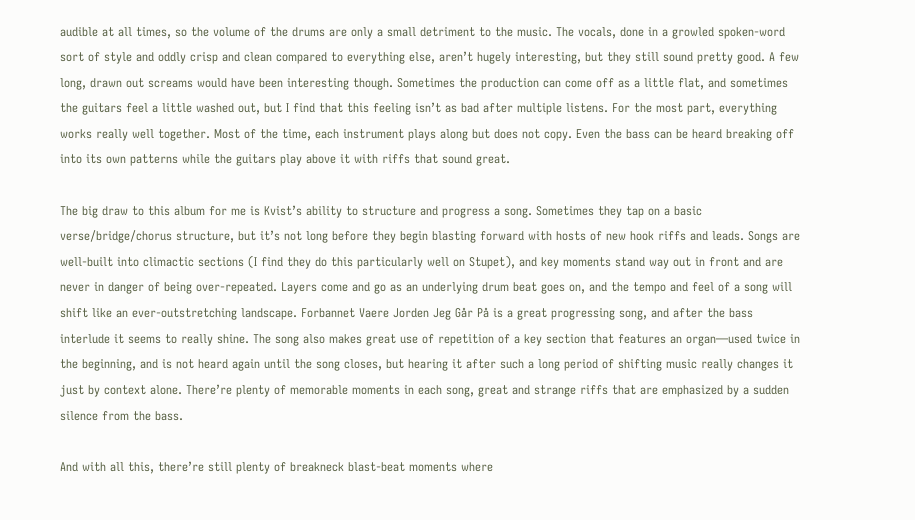audible at all times, so the volume of the drums are only a small detriment to the music. The vocals, done in a growled spoken-word sort of style and oddly crisp and clean compared to everything else, aren’t hugely interesting, but they still sound pretty good. A few long, drawn out screams would have been interesting though. Sometimes the production can come off as a little flat, and sometimes the guitars feel a little washed out, but I find that this feeling isn’t as bad after multiple listens. For the most part, everything works really well together. Most of the time, each instrument plays along but does not copy. Even the bass can be heard breaking off into its own patterns while the guitars play above it with riffs that sound great.

The big draw to this album for me is Kvist’s ability to structure and progress a song. Sometimes they tap on a basic verse/bridge/chorus structure, but it’s not long before they begin blasting forward with hosts of new hook riffs and leads. Songs are well-built into climactic sections (I find they do this particularly well on Stupet), and key moments stand way out in front and are never in danger of being over-repeated. Layers come and go as an underlying drum beat goes on, and the tempo and feel of a song will shift like an ever-outstretching landscape. Forbannet Vaere Jorden Jeg Går På is a great progressing song, and after the bass interlude it seems to really shine. The song also makes great use of repetition of a key section that features an organ—used twice in the beginning, and is not heard again until the song closes, but hearing it after such a long period of shifting music really changes it just by context alone. There’re plenty of memorable moments in each song, great and strange riffs that are emphasized by a sudden silence from the bass.

And with all this, there’re still plenty of breakneck blast-beat moments where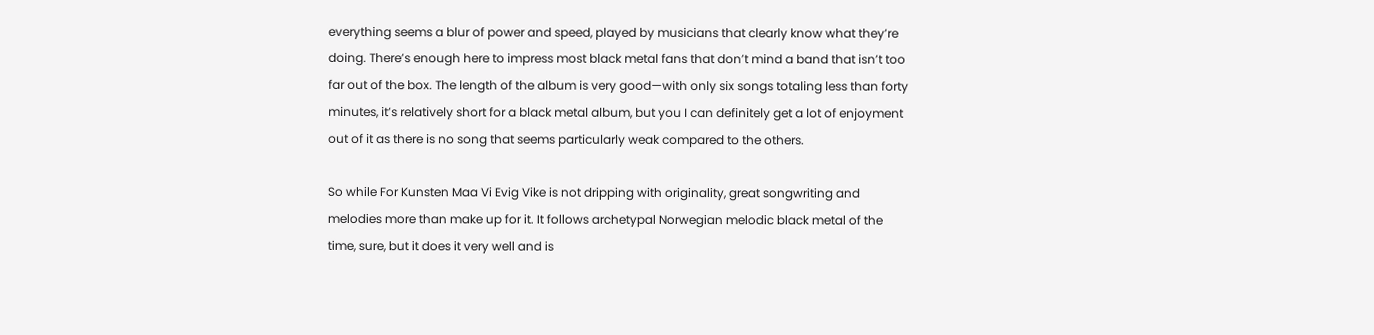everything seems a blur of power and speed, played by musicians that clearly know what they’re doing. There’s enough here to impress most black metal fans that don’t mind a band that isn’t too far out of the box. The length of the album is very good—with only six songs totaling less than forty minutes, it’s relatively short for a black metal album, but you I can definitely get a lot of enjoyment out of it as there is no song that seems particularly weak compared to the others.

So while For Kunsten Maa Vi Evig Vike is not dripping with originality, great songwriting and melodies more than make up for it. It follows archetypal Norwegian melodic black metal of the time, sure, but it does it very well and is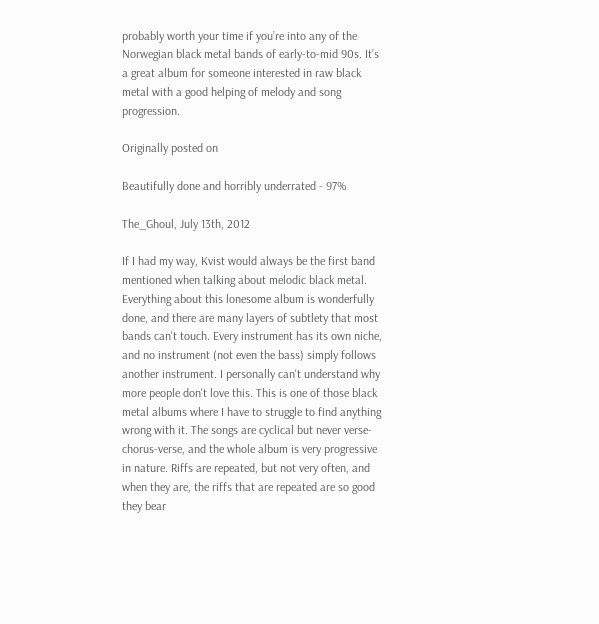probably worth your time if you’re into any of the Norwegian black metal bands of early-to-mid 90s. It’s a great album for someone interested in raw black metal with a good helping of melody and song progression.

Originally posted on

Beautifully done and horribly underrated - 97%

The_Ghoul, July 13th, 2012

If I had my way, Kvist would always be the first band mentioned when talking about melodic black metal. Everything about this lonesome album is wonderfully done, and there are many layers of subtlety that most bands can't touch. Every instrument has its own niche, and no instrument (not even the bass) simply follows another instrument. I personally can't understand why more people don't love this. This is one of those black metal albums where I have to struggle to find anything wrong with it. The songs are cyclical but never verse-chorus-verse, and the whole album is very progressive in nature. Riffs are repeated, but not very often, and when they are, the riffs that are repeated are so good they bear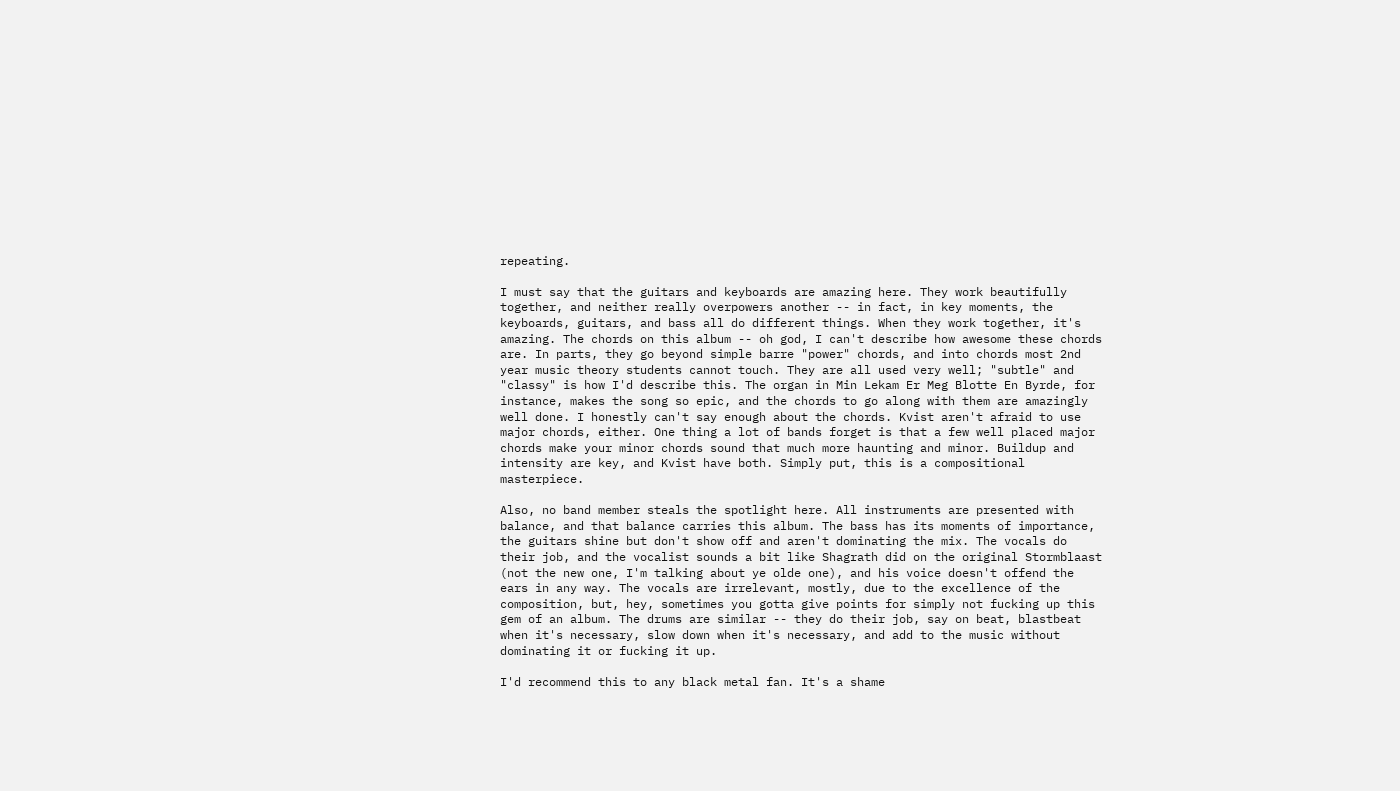repeating.

I must say that the guitars and keyboards are amazing here. They work beautifully together, and neither really overpowers another -- in fact, in key moments, the keyboards, guitars, and bass all do different things. When they work together, it's amazing. The chords on this album -- oh god, I can't describe how awesome these chords are. In parts, they go beyond simple barre "power" chords, and into chords most 2nd year music theory students cannot touch. They are all used very well; "subtle" and "classy" is how I'd describe this. The organ in Min Lekam Er Meg Blotte En Byrde, for instance, makes the song so epic, and the chords to go along with them are amazingly well done. I honestly can't say enough about the chords. Kvist aren't afraid to use major chords, either. One thing a lot of bands forget is that a few well placed major chords make your minor chords sound that much more haunting and minor. Buildup and intensity are key, and Kvist have both. Simply put, this is a compositional masterpiece.

Also, no band member steals the spotlight here. All instruments are presented with balance, and that balance carries this album. The bass has its moments of importance, the guitars shine but don't show off and aren't dominating the mix. The vocals do their job, and the vocalist sounds a bit like Shagrath did on the original Stormblaast (not the new one, I'm talking about ye olde one), and his voice doesn't offend the ears in any way. The vocals are irrelevant, mostly, due to the excellence of the composition, but, hey, sometimes you gotta give points for simply not fucking up this gem of an album. The drums are similar -- they do their job, say on beat, blastbeat when it's necessary, slow down when it's necessary, and add to the music without dominating it or fucking it up.

I'd recommend this to any black metal fan. It's a shame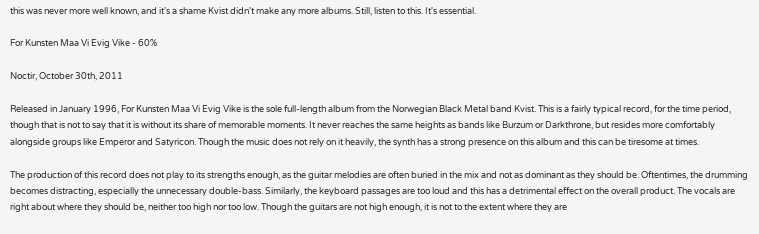this was never more well known, and it's a shame Kvist didn't make any more albums. Still, listen to this. It's essential.

For Kunsten Maa Vi Evig Vike - 60%

Noctir, October 30th, 2011

Released in January 1996, For Kunsten Maa Vi Evig Vike is the sole full-length album from the Norwegian Black Metal band Kvist. This is a fairly typical record, for the time period, though that is not to say that it is without its share of memorable moments. It never reaches the same heights as bands like Burzum or Darkthrone, but resides more comfortably alongside groups like Emperor and Satyricon. Though the music does not rely on it heavily, the synth has a strong presence on this album and this can be tiresome at times.

The production of this record does not play to its strengths enough, as the guitar melodies are often buried in the mix and not as dominant as they should be. Oftentimes, the drumming becomes distracting, especially the unnecessary double-bass. Similarly, the keyboard passages are too loud and this has a detrimental effect on the overall product. The vocals are right about where they should be, neither too high nor too low. Though the guitars are not high enough, it is not to the extent where they are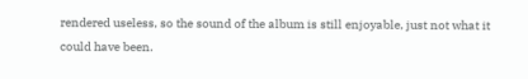rendered useless, so the sound of the album is still enjoyable, just not what it could have been.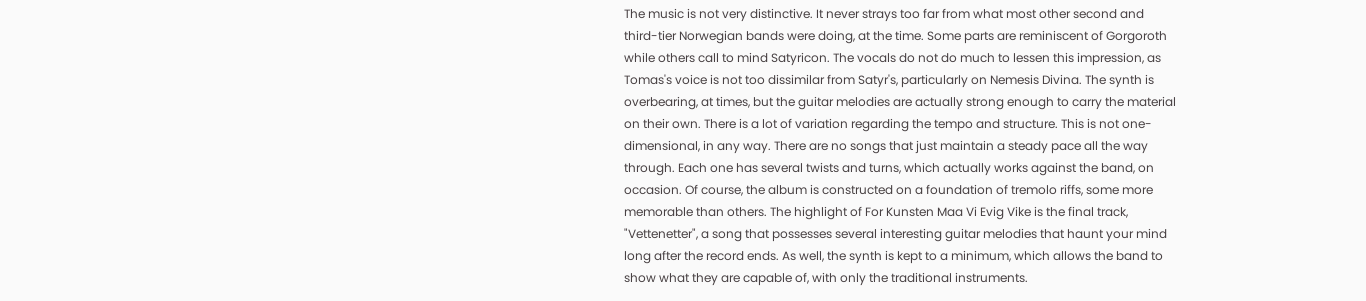The music is not very distinctive. It never strays too far from what most other second and third-tier Norwegian bands were doing, at the time. Some parts are reminiscent of Gorgoroth while others call to mind Satyricon. The vocals do not do much to lessen this impression, as Tomas's voice is not too dissimilar from Satyr's, particularly on Nemesis Divina. The synth is overbearing, at times, but the guitar melodies are actually strong enough to carry the material on their own. There is a lot of variation regarding the tempo and structure. This is not one-dimensional, in any way. There are no songs that just maintain a steady pace all the way through. Each one has several twists and turns, which actually works against the band, on occasion. Of course, the album is constructed on a foundation of tremolo riffs, some more memorable than others. The highlight of For Kunsten Maa Vi Evig Vike is the final track, "Vettenetter", a song that possesses several interesting guitar melodies that haunt your mind long after the record ends. As well, the synth is kept to a minimum, which allows the band to show what they are capable of, with only the traditional instruments.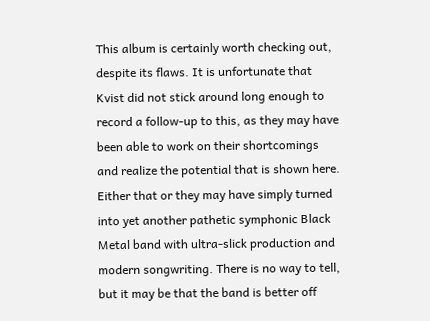This album is certainly worth checking out, despite its flaws. It is unfortunate that Kvist did not stick around long enough to record a follow-up to this, as they may have been able to work on their shortcomings and realize the potential that is shown here. Either that or they may have simply turned into yet another pathetic symphonic Black Metal band with ultra-slick production and modern songwriting. There is no way to tell, but it may be that the band is better off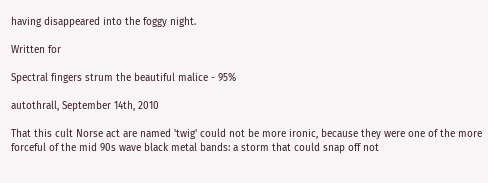having disappeared into the foggy night.

Written for

Spectral fingers strum the beautiful malice - 95%

autothrall, September 14th, 2010

That this cult Norse act are named 'twig' could not be more ironic, because they were one of the more forceful of the mid 90s wave black metal bands: a storm that could snap off not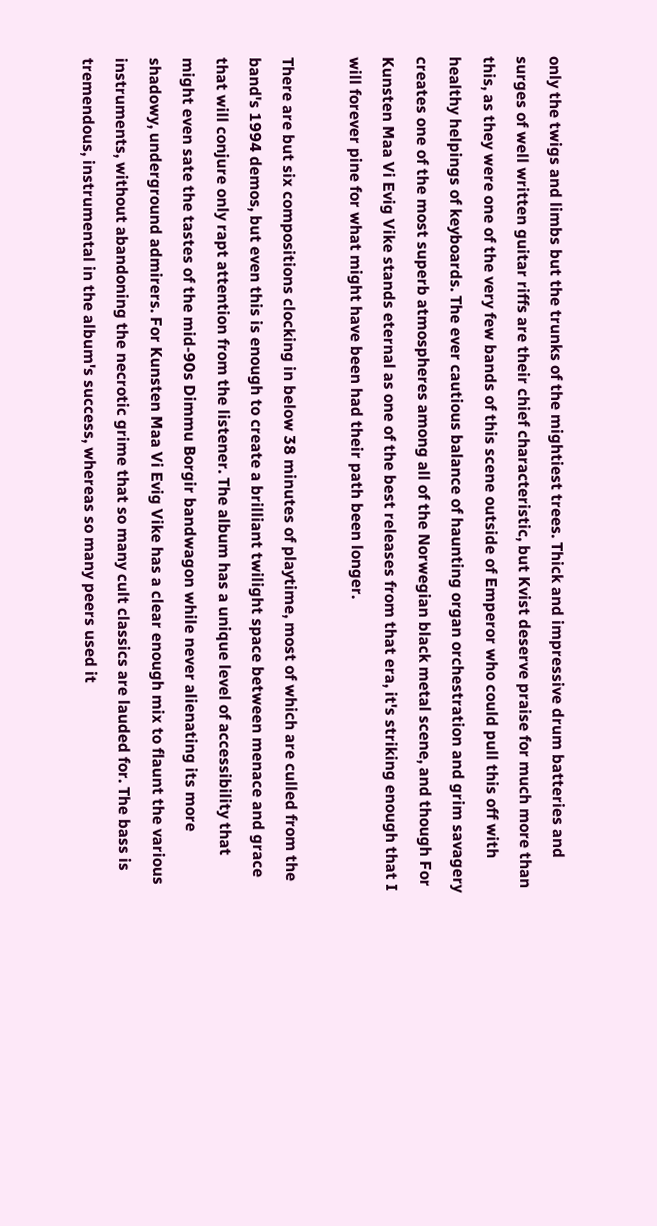only the twigs and limbs but the trunks of the mightiest trees. Thick and impressive drum batteries and surges of well written guitar riffs are their chief characteristic, but Kvist deserve praise for much more than this, as they were one of the very few bands of this scene outside of Emperor who could pull this off with healthy helpings of keyboards. The ever cautious balance of haunting organ orchestration and grim savagery creates one of the most superb atmospheres among all of the Norwegian black metal scene, and though For Kunsten Maa Vi Evig Vike stands eternal as one of the best releases from that era, it's striking enough that I will forever pine for what might have been had their path been longer.

There are but six compositions clocking in below 38 minutes of playtime, most of which are culled from the band's 1994 demos, but even this is enough to create a brilliant twilight space between menace and grace that will conjure only rapt attention from the listener. The album has a unique level of accessibility that might even sate the tastes of the mid-90s Dimmu Borgir bandwagon while never alienating its more shadowy, underground admirers. For Kunsten Maa Vi Evig Vike has a clear enough mix to flaunt the various instruments, without abandoning the necrotic grime that so many cult classics are lauded for. The bass is tremendous, instrumental in the album's success, whereas so many peers used it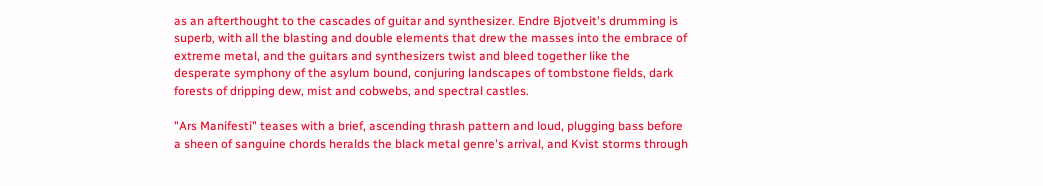as an afterthought to the cascades of guitar and synthesizer. Endre Bjotveit's drumming is superb, with all the blasting and double elements that drew the masses into the embrace of extreme metal, and the guitars and synthesizers twist and bleed together like the desperate symphony of the asylum bound, conjuring landscapes of tombstone fields, dark forests of dripping dew, mist and cobwebs, and spectral castles.

"Ars Manifesti" teases with a brief, ascending thrash pattern and loud, plugging bass before a sheen of sanguine chords heralds the black metal genre's arrival, and Kvist storms through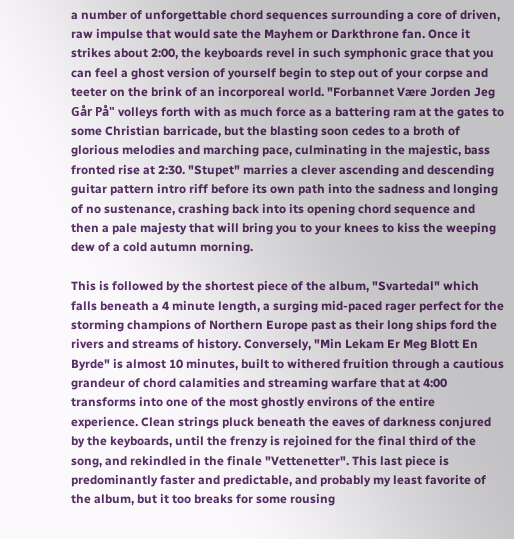a number of unforgettable chord sequences surrounding a core of driven, raw impulse that would sate the Mayhem or Darkthrone fan. Once it strikes about 2:00, the keyboards revel in such symphonic grace that you can feel a ghost version of yourself begin to step out of your corpse and teeter on the brink of an incorporeal world. "Forbannet Være Jorden Jeg Går På" volleys forth with as much force as a battering ram at the gates to some Christian barricade, but the blasting soon cedes to a broth of glorious melodies and marching pace, culminating in the majestic, bass fronted rise at 2:30. "Stupet" marries a clever ascending and descending guitar pattern intro riff before its own path into the sadness and longing of no sustenance, crashing back into its opening chord sequence and then a pale majesty that will bring you to your knees to kiss the weeping dew of a cold autumn morning.

This is followed by the shortest piece of the album, "Svartedal" which falls beneath a 4 minute length, a surging mid-paced rager perfect for the storming champions of Northern Europe past as their long ships ford the rivers and streams of history. Conversely, "Min Lekam Er Meg Blott En Byrde" is almost 10 minutes, built to withered fruition through a cautious grandeur of chord calamities and streaming warfare that at 4:00 transforms into one of the most ghostly environs of the entire experience. Clean strings pluck beneath the eaves of darkness conjured by the keyboards, until the frenzy is rejoined for the final third of the song, and rekindled in the finale "Vettenetter". This last piece is predominantly faster and predictable, and probably my least favorite of the album, but it too breaks for some rousing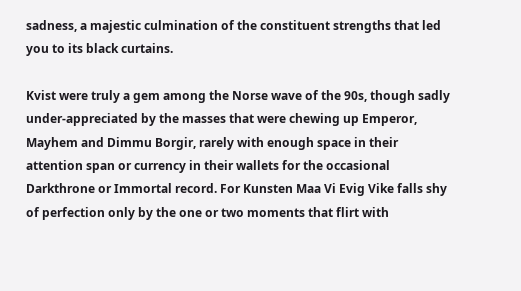sadness, a majestic culmination of the constituent strengths that led you to its black curtains.

Kvist were truly a gem among the Norse wave of the 90s, though sadly under-appreciated by the masses that were chewing up Emperor, Mayhem and Dimmu Borgir, rarely with enough space in their attention span or currency in their wallets for the occasional Darkthrone or Immortal record. For Kunsten Maa Vi Evig Vike falls shy of perfection only by the one or two moments that flirt with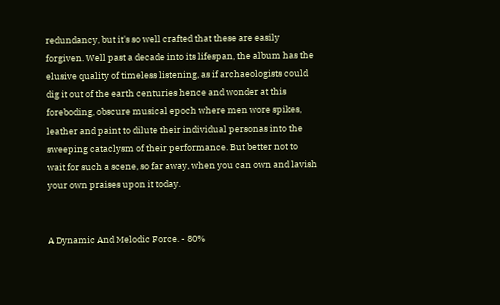redundancy, but it's so well crafted that these are easily forgiven. Well past a decade into its lifespan, the album has the elusive quality of timeless listening, as if archaeologists could dig it out of the earth centuries hence and wonder at this foreboding, obscure musical epoch where men wore spikes, leather and paint to dilute their individual personas into the sweeping cataclysm of their performance. But better not to wait for such a scene, so far away, when you can own and lavish your own praises upon it today.


A Dynamic And Melodic Force. - 80%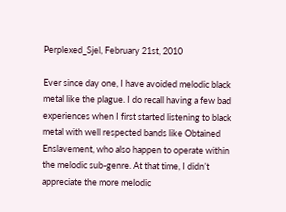Perplexed_Sjel, February 21st, 2010

Ever since day one, I have avoided melodic black metal like the plague. I do recall having a few bad experiences when I first started listening to black metal with well respected bands like Obtained Enslavement, who also happen to operate within the melodic sub-genre. At that time, I didn’t appreciate the more melodic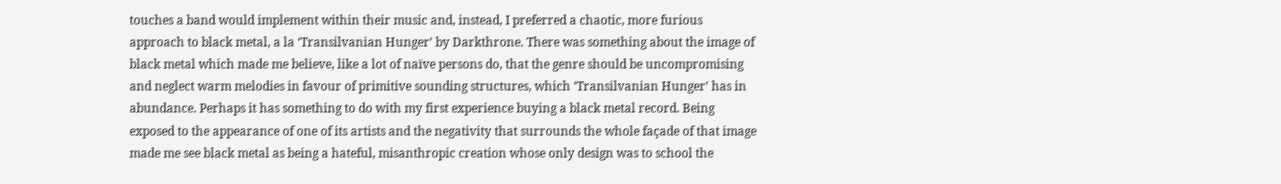touches a band would implement within their music and, instead, I preferred a chaotic, more furious approach to black metal, a la ‘Transilvanian Hunger’ by Darkthrone. There was something about the image of black metal which made me believe, like a lot of naïve persons do, that the genre should be uncompromising and neglect warm melodies in favour of primitive sounding structures, which ‘Transilvanian Hunger’ has in abundance. Perhaps it has something to do with my first experience buying a black metal record. Being exposed to the appearance of one of its artists and the negativity that surrounds the whole façade of that image made me see black metal as being a hateful, misanthropic creation whose only design was to school the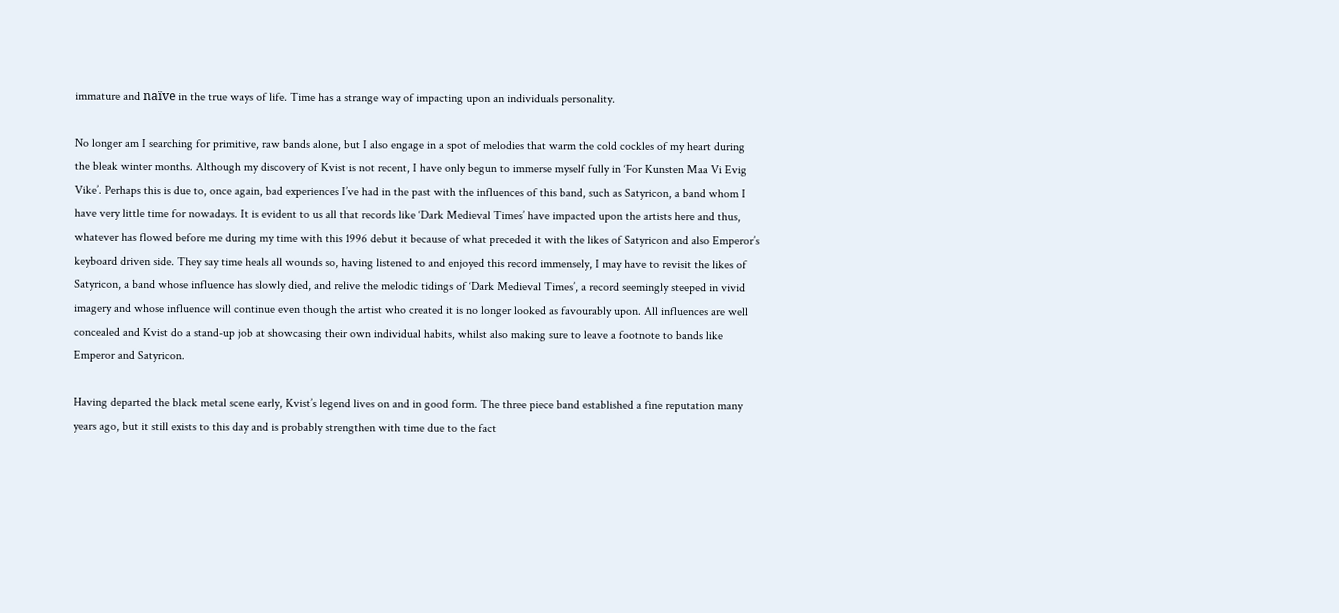immature and naïve in the true ways of life. Time has a strange way of impacting upon an individuals personality.

No longer am I searching for primitive, raw bands alone, but I also engage in a spot of melodies that warm the cold cockles of my heart during the bleak winter months. Although my discovery of Kvist is not recent, I have only begun to immerse myself fully in ‘For Kunsten Maa Vi Evig Vike’. Perhaps this is due to, once again, bad experiences I’ve had in the past with the influences of this band, such as Satyricon, a band whom I have very little time for nowadays. It is evident to us all that records like ‘Dark Medieval Times’ have impacted upon the artists here and thus, whatever has flowed before me during my time with this 1996 debut it because of what preceded it with the likes of Satyricon and also Emperor’s keyboard driven side. They say time heals all wounds so, having listened to and enjoyed this record immensely, I may have to revisit the likes of Satyricon, a band whose influence has slowly died, and relive the melodic tidings of ‘Dark Medieval Times’, a record seemingly steeped in vivid imagery and whose influence will continue even though the artist who created it is no longer looked as favourably upon. All influences are well concealed and Kvist do a stand-up job at showcasing their own individual habits, whilst also making sure to leave a footnote to bands like Emperor and Satyricon.

Having departed the black metal scene early, Kvist’s legend lives on and in good form. The three piece band established a fine reputation many years ago, but it still exists to this day and is probably strengthen with time due to the fact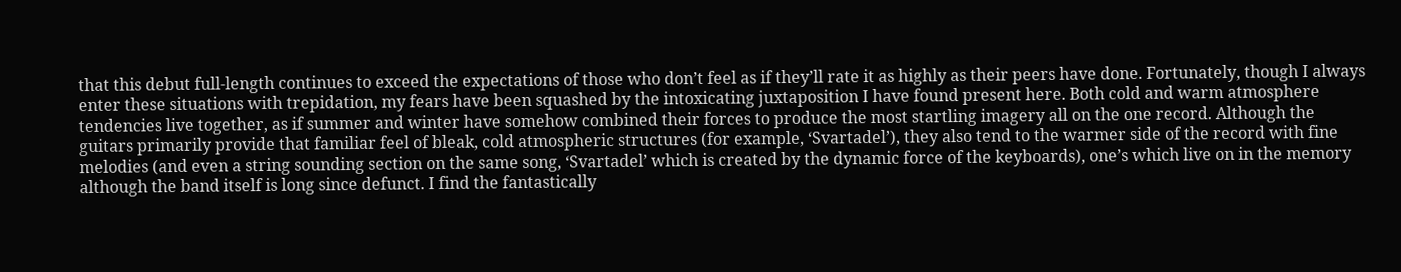that this debut full-length continues to exceed the expectations of those who don’t feel as if they’ll rate it as highly as their peers have done. Fortunately, though I always enter these situations with trepidation, my fears have been squashed by the intoxicating juxtaposition I have found present here. Both cold and warm atmosphere tendencies live together, as if summer and winter have somehow combined their forces to produce the most startling imagery all on the one record. Although the guitars primarily provide that familiar feel of bleak, cold atmospheric structures (for example, ‘Svartadel’), they also tend to the warmer side of the record with fine melodies (and even a string sounding section on the same song, ‘Svartadel’ which is created by the dynamic force of the keyboards), one’s which live on in the memory although the band itself is long since defunct. I find the fantastically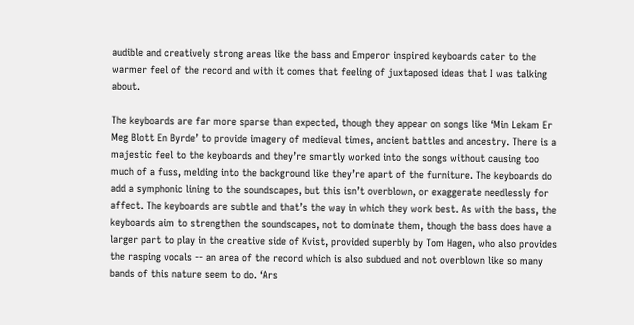audible and creatively strong areas like the bass and Emperor inspired keyboards cater to the warmer feel of the record and with it comes that feeling of juxtaposed ideas that I was talking about.

The keyboards are far more sparse than expected, though they appear on songs like ‘Min Lekam Er Meg Blott En Byrde’ to provide imagery of medieval times, ancient battles and ancestry. There is a majestic feel to the keyboards and they’re smartly worked into the songs without causing too much of a fuss, melding into the background like they’re apart of the furniture. The keyboards do add a symphonic lining to the soundscapes, but this isn’t overblown, or exaggerate needlessly for affect. The keyboards are subtle and that’s the way in which they work best. As with the bass, the keyboards aim to strengthen the soundscapes, not to dominate them, though the bass does have a larger part to play in the creative side of Kvist, provided superbly by Tom Hagen, who also provides the rasping vocals -- an area of the record which is also subdued and not overblown like so many bands of this nature seem to do. ‘Ars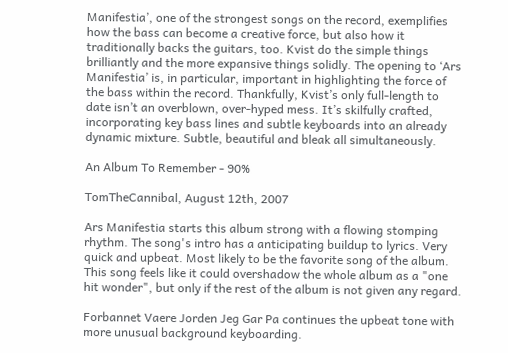Manifestia’, one of the strongest songs on the record, exemplifies how the bass can become a creative force, but also how it traditionally backs the guitars, too. Kvist do the simple things brilliantly and the more expansive things solidly. The opening to ‘Ars Manifestia’ is, in particular, important in highlighting the force of the bass within the record. Thankfully, Kvist’s only full-length to date isn’t an overblown, over-hyped mess. It’s skilfully crafted, incorporating key bass lines and subtle keyboards into an already dynamic mixture. Subtle, beautiful and bleak all simultaneously.

An Album To Remember - 90%

TomTheCannibal, August 12th, 2007

Ars Manifestia starts this album strong with a flowing stomping rhythm. The song's intro has a anticipating buildup to lyrics. Very quick and upbeat. Most likely to be the favorite song of the album. This song feels like it could overshadow the whole album as a "one hit wonder", but only if the rest of the album is not given any regard.

Forbannet Vaere Jorden Jeg Gar Pa continues the upbeat tone with more unusual background keyboarding.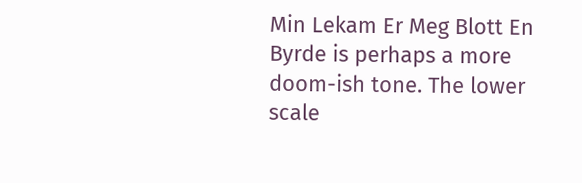Min Lekam Er Meg Blott En Byrde is perhaps a more doom-ish tone. The lower scale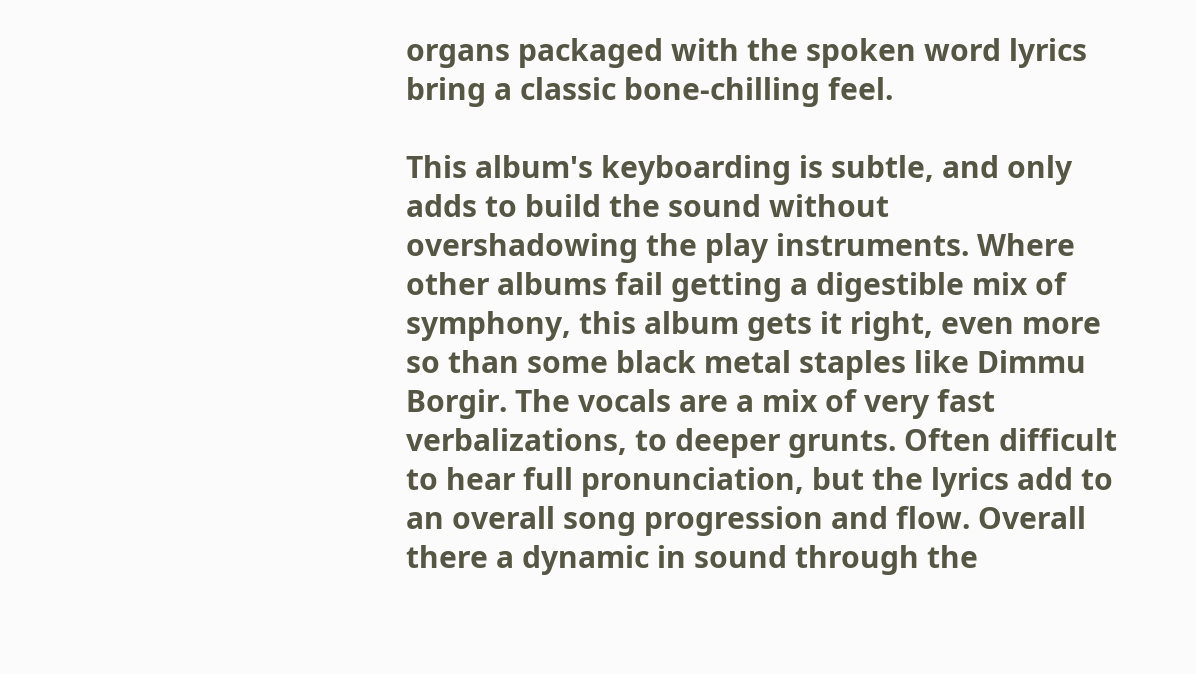organs packaged with the spoken word lyrics bring a classic bone-chilling feel.

This album's keyboarding is subtle, and only adds to build the sound without overshadowing the play instruments. Where other albums fail getting a digestible mix of symphony, this album gets it right, even more so than some black metal staples like Dimmu Borgir. The vocals are a mix of very fast verbalizations, to deeper grunts. Often difficult to hear full pronunciation, but the lyrics add to an overall song progression and flow. Overall there a dynamic in sound through the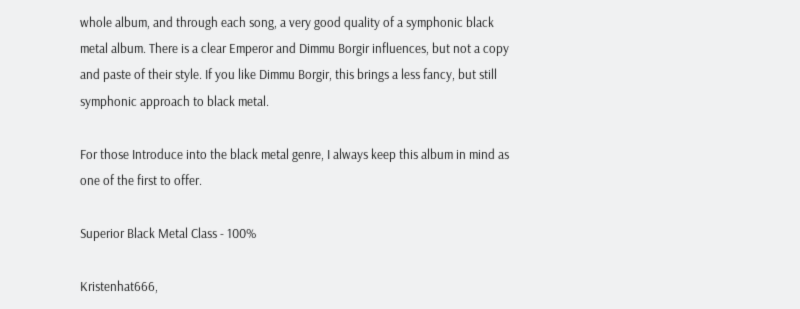whole album, and through each song, a very good quality of a symphonic black metal album. There is a clear Emperor and Dimmu Borgir influences, but not a copy and paste of their style. If you like Dimmu Borgir, this brings a less fancy, but still symphonic approach to black metal.

For those Introduce into the black metal genre, I always keep this album in mind as one of the first to offer.

Superior Black Metal Class - 100%

Kristenhat666,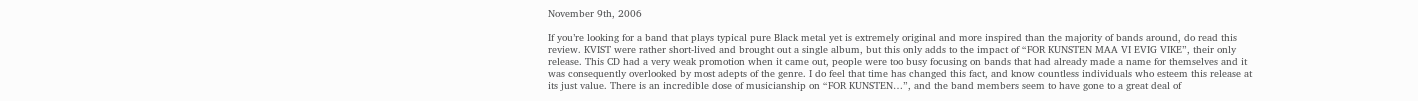November 9th, 2006

If you’re looking for a band that plays typical pure Black metal yet is extremely original and more inspired than the majority of bands around, do read this review. KVIST were rather short-lived and brought out a single album, but this only adds to the impact of “FOR KUNSTEN MAA VI EVIG VIKE”, their only release. This CD had a very weak promotion when it came out, people were too busy focusing on bands that had already made a name for themselves and it was consequently overlooked by most adepts of the genre. I do feel that time has changed this fact, and know countless individuals who esteem this release at its just value. There is an incredible dose of musicianship on “FOR KUNSTEN…”, and the band members seem to have gone to a great deal of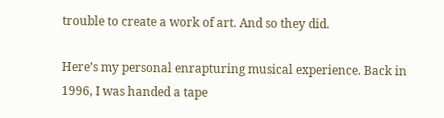trouble to create a work of art. And so they did.

Here’s my personal enrapturing musical experience. Back in 1996, I was handed a tape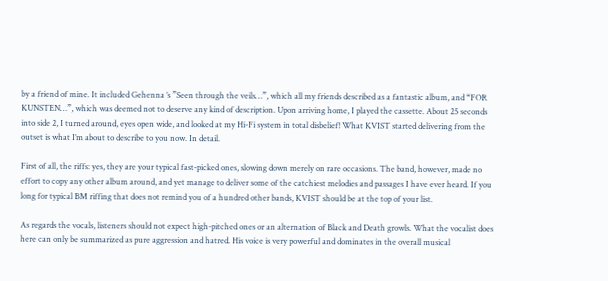by a friend of mine. It included Gehenna ’s ”Seen through the veils…”, which all my friends described as a fantastic album, and “FOR KUNSTEN…”, which was deemed not to deserve any kind of description. Upon arriving home, I played the cassette. About 25 seconds into side 2, I turned around, eyes open wide, and looked at my Hi-Fi system in total disbelief! What KVIST started delivering from the outset is what I’m about to describe to you now. In detail.

First of all, the riffs: yes, they are your typical fast-picked ones, slowing down merely on rare occasions. The band, however, made no effort to copy any other album around, and yet manage to deliver some of the catchiest melodies and passages I have ever heard. If you long for typical BM riffing that does not remind you of a hundred other bands, KVIST should be at the top of your list.

As regards the vocals, listeners should not expect high-pitched ones or an alternation of Black and Death growls. What the vocalist does here can only be summarized as pure aggression and hatred. His voice is very powerful and dominates in the overall musical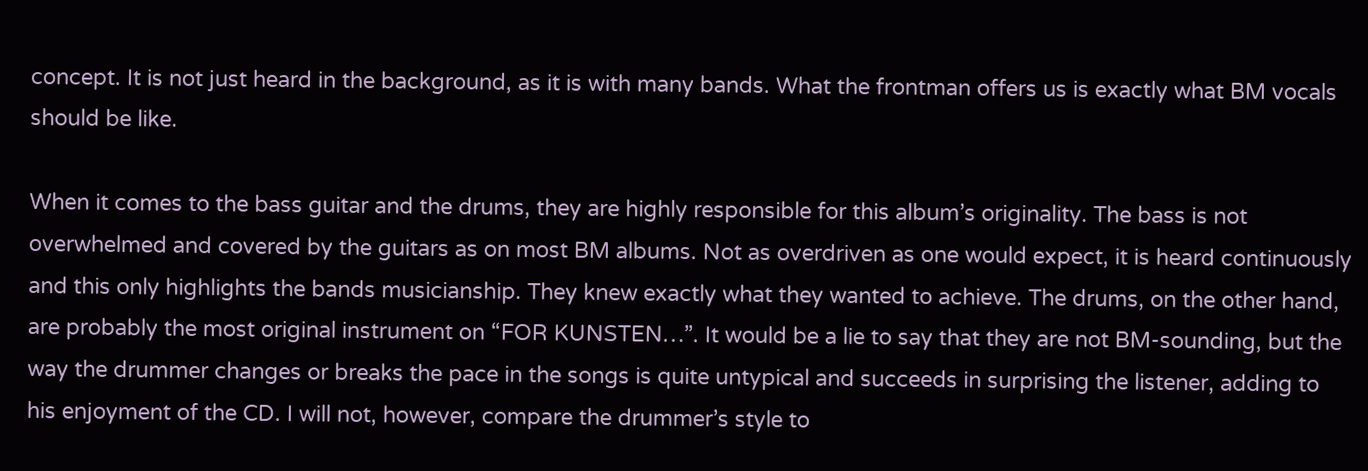concept. It is not just heard in the background, as it is with many bands. What the frontman offers us is exactly what BM vocals should be like.

When it comes to the bass guitar and the drums, they are highly responsible for this album’s originality. The bass is not overwhelmed and covered by the guitars as on most BM albums. Not as overdriven as one would expect, it is heard continuously and this only highlights the bands musicianship. They knew exactly what they wanted to achieve. The drums, on the other hand, are probably the most original instrument on “FOR KUNSTEN…”. It would be a lie to say that they are not BM-sounding, but the way the drummer changes or breaks the pace in the songs is quite untypical and succeeds in surprising the listener, adding to his enjoyment of the CD. I will not, however, compare the drummer’s style to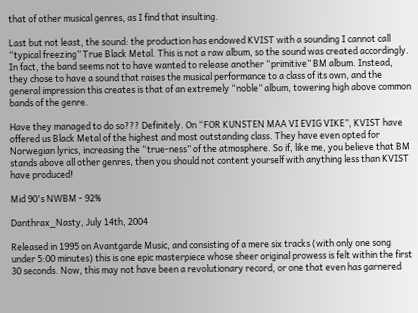that of other musical genres, as I find that insulting.

Last but not least, the sound: the production has endowed KVIST with a sounding I cannot call “typical freezing” True Black Metal. This is not a raw album, so the sound was created accordingly. In fact, the band seems not to have wanted to release another “primitive” BM album. Instead, they chose to have a sound that raises the musical performance to a class of its own, and the general impression this creates is that of an extremely “noble” album, towering high above common bands of the genre.

Have they managed to do so??? Definitely. On “FOR KUNSTEN MAA VI EVIG VIKE”, KVIST have offered us Black Metal of the highest and most outstanding class. They have even opted for Norwegian lyrics, increasing the “true-ness” of the atmosphere. So if, like me, you believe that BM stands above all other genres, then you should not content yourself with anything less than KVIST have produced!

Mid 90's NWBM - 92%

Danthrax_Nasty, July 14th, 2004

Released in 1995 on Avantgarde Music, and consisting of a mere six tracks (with only one song under 5:00 minutes) this is one epic masterpiece whose sheer original prowess is felt within the first 30 seconds. Now, this may not have been a revolutionary record, or one that even has garnered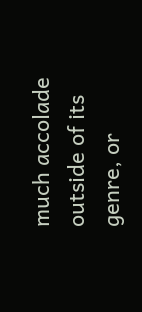much accolade outside of its genre, or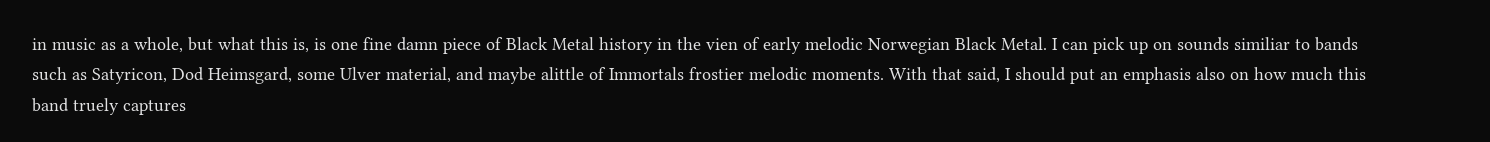in music as a whole, but what this is, is one fine damn piece of Black Metal history in the vien of early melodic Norwegian Black Metal. I can pick up on sounds similiar to bands such as Satyricon, Dod Heimsgard, some Ulver material, and maybe alittle of Immortals frostier melodic moments. With that said, I should put an emphasis also on how much this band truely captures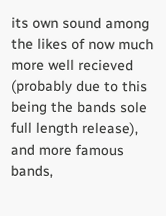its own sound among the likes of now much more well recieved (probably due to this being the bands sole full length release), and more famous bands,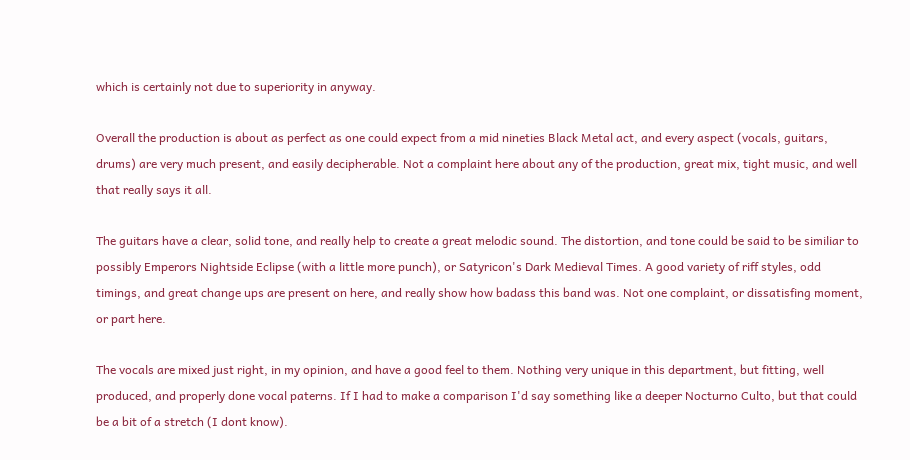which is certainly not due to superiority in anyway.

Overall the production is about as perfect as one could expect from a mid nineties Black Metal act, and every aspect (vocals, guitars, drums) are very much present, and easily decipherable. Not a complaint here about any of the production, great mix, tight music, and well that really says it all.

The guitars have a clear, solid tone, and really help to create a great melodic sound. The distortion, and tone could be said to be similiar to possibly Emperors Nightside Eclipse (with a little more punch), or Satyricon's Dark Medieval Times. A good variety of riff styles, odd timings, and great change ups are present on here, and really show how badass this band was. Not one complaint, or dissatisfing moment, or part here.

The vocals are mixed just right, in my opinion, and have a good feel to them. Nothing very unique in this department, but fitting, well produced, and properly done vocal paterns. If I had to make a comparison I'd say something like a deeper Nocturno Culto, but that could be a bit of a stretch (I dont know).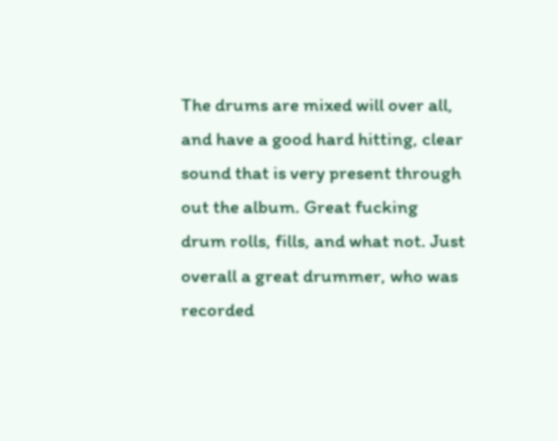The drums are mixed will over all, and have a good hard hitting, clear sound that is very present through out the album. Great fucking drum rolls, fills, and what not. Just overall a great drummer, who was recorded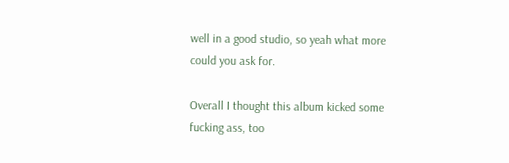well in a good studio, so yeah what more could you ask for.

Overall I thought this album kicked some fucking ass, too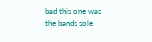bad this one was the bands sole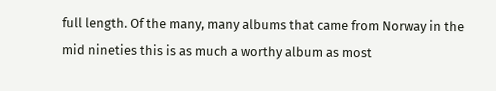full length. Of the many, many albums that came from Norway in the mid nineties this is as much a worthy album as most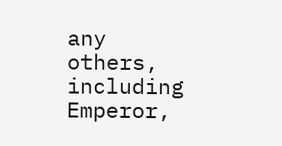any others, including Emperor,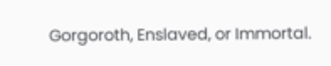Gorgoroth, Enslaved, or Immortal.